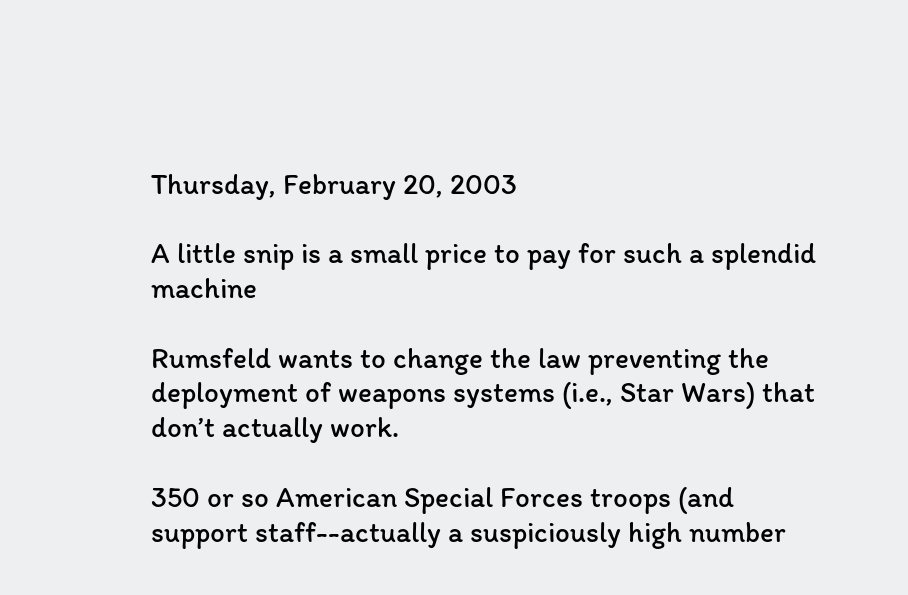Thursday, February 20, 2003

A little snip is a small price to pay for such a splendid machine

Rumsfeld wants to change the law preventing the deployment of weapons systems (i.e., Star Wars) that don’t actually work.

350 or so American Special Forces troops (and support staff--actually a suspiciously high number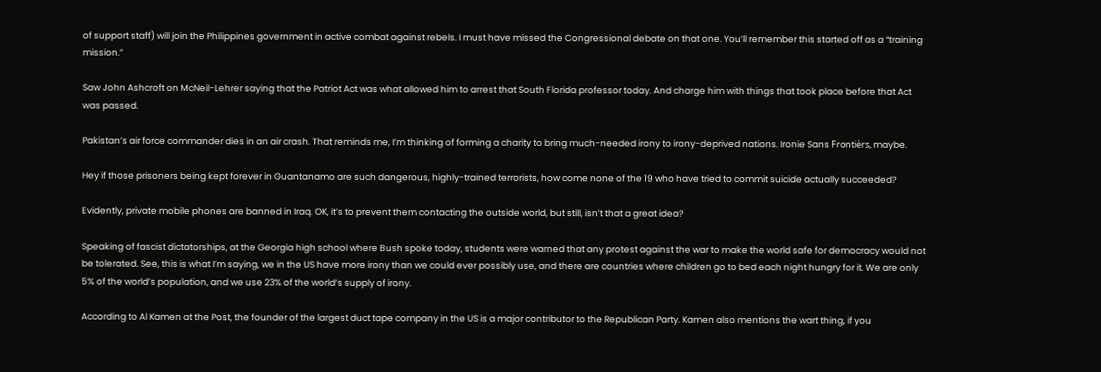of support staff) will join the Philippines government in active combat against rebels. I must have missed the Congressional debate on that one. You’ll remember this started off as a “training mission.”

Saw John Ashcroft on McNeil-Lehrer saying that the Patriot Act was what allowed him to arrest that South Florida professor today. And charge him with things that took place before that Act was passed.

Pakistan’s air force commander dies in an air crash. That reminds me, I’m thinking of forming a charity to bring much-needed irony to irony-deprived nations. Ironie Sans Frontièrs, maybe.

Hey if those prisoners being kept forever in Guantanamo are such dangerous, highly-trained terrorists, how come none of the 19 who have tried to commit suicide actually succeeded?

Evidently, private mobile phones are banned in Iraq. OK, it’s to prevent them contacting the outside world, but still, isn’t that a great idea?

Speaking of fascist dictatorships, at the Georgia high school where Bush spoke today, students were warned that any protest against the war to make the world safe for democracy would not be tolerated. See, this is what I’m saying, we in the US have more irony than we could ever possibly use, and there are countries where children go to bed each night hungry for it. We are only 5% of the world’s population, and we use 23% of the world’s supply of irony.

According to Al Kamen at the Post, the founder of the largest duct tape company in the US is a major contributor to the Republican Party. Kamen also mentions the wart thing, if you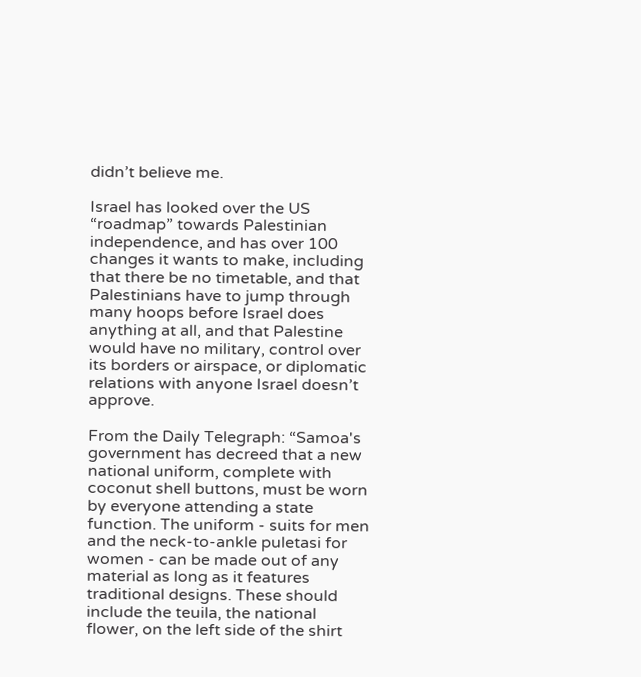didn’t believe me.

Israel has looked over the US “roadmap” towards Palestinian independence, and has over 100 changes it wants to make, including that there be no timetable, and that Palestinians have to jump through many hoops before Israel does anything at all, and that Palestine would have no military, control over its borders or airspace, or diplomatic relations with anyone Israel doesn’t approve.

From the Daily Telegraph: “Samoa's government has decreed that a new national uniform, complete with coconut shell buttons, must be worn by everyone attending a state function. The uniform - suits for men and the neck-to-ankle puletasi for women - can be made out of any material as long as it features traditional designs. These should include the teuila, the national flower, on the left side of the shirt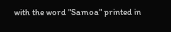with the word "Samoa" printed in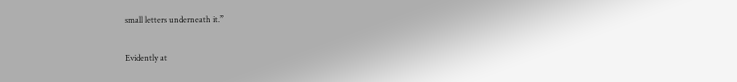small letters underneath it.”

Evidently at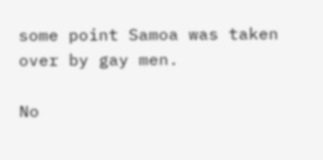some point Samoa was taken over by gay men.

No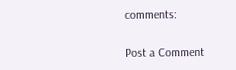comments:

Post a Comment